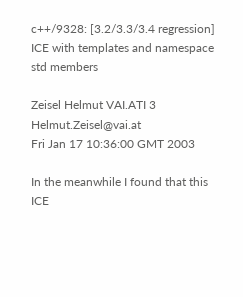c++/9328: [3.2/3.3/3.4 regression] ICE with templates and namespace std members

Zeisel Helmut VAI.ATI 3 Helmut.Zeisel@vai.at
Fri Jan 17 10:36:00 GMT 2003

In the meanwhile I found that this ICE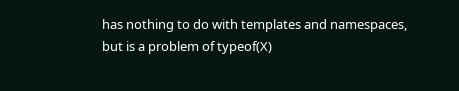has nothing to do with templates and namespaces,
but is a problem of typeof(X)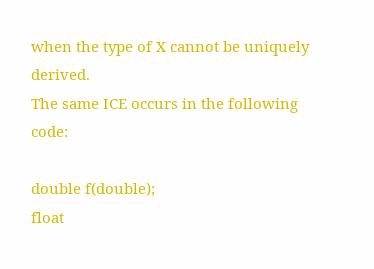when the type of X cannot be uniquely derived.
The same ICE occurs in the following code:

double f(double);
float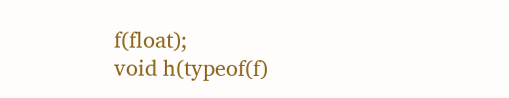f(float);
void h(typeof(f)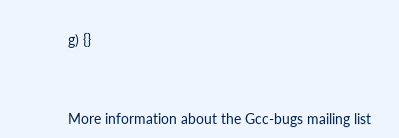g) {}



More information about the Gcc-bugs mailing list